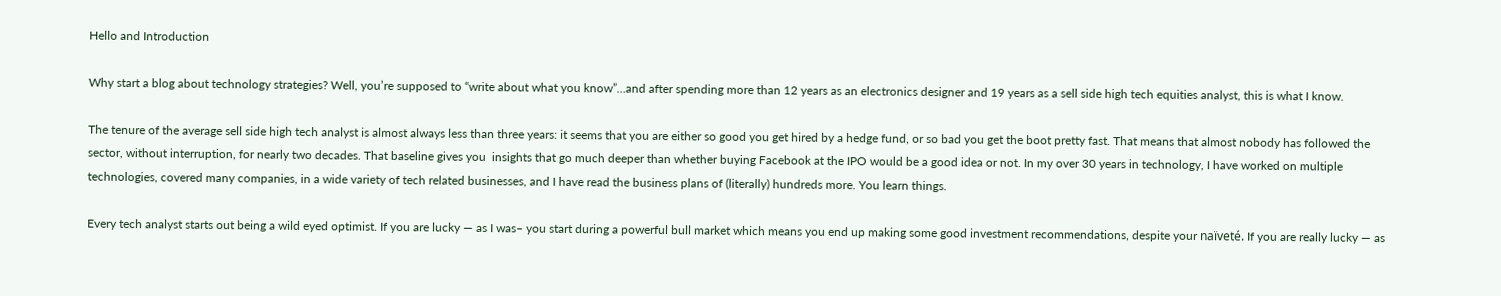Hello and Introduction

Why start a blog about technology strategies? Well, you’re supposed to “write about what you know”…and after spending more than 12 years as an electronics designer and 19 years as a sell side high tech equities analyst, this is what I know.

The tenure of the average sell side high tech analyst is almost always less than three years: it seems that you are either so good you get hired by a hedge fund, or so bad you get the boot pretty fast. That means that almost nobody has followed the sector, without interruption, for nearly two decades. That baseline gives you  insights that go much deeper than whether buying Facebook at the IPO would be a good idea or not. In my over 30 years in technology, I have worked on multiple technologies, covered many companies, in a wide variety of tech related businesses, and I have read the business plans of (literally) hundreds more. You learn things.

Every tech analyst starts out being a wild eyed optimist. If you are lucky — as I was– you start during a powerful bull market which means you end up making some good investment recommendations, despite your naïveté. If you are really lucky — as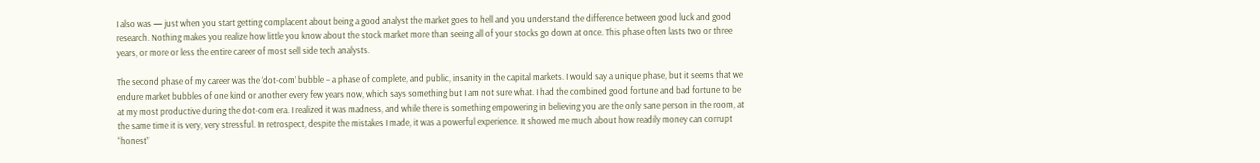I also was — just when you start getting complacent about being a good analyst the market goes to hell and you understand the difference between good luck and good research. Nothing makes you realize how little you know about the stock market more than seeing all of your stocks go down at once. This phase often lasts two or three years, or more or less the entire career of most sell side tech analysts.

The second phase of my career was the ‘dot-com’ bubble – a phase of complete, and public, insanity in the capital markets. I would say a unique phase, but it seems that we endure market bubbles of one kind or another every few years now, which says something but I am not sure what. I had the combined good fortune and bad fortune to be at my most productive during the dot-com era. I realized it was madness, and while there is something empowering in believing you are the only sane person in the room, at the same time it is very, very stressful. In retrospect, despite the mistakes I made, it was a powerful experience. It showed me much about how readily money can corrupt “honest”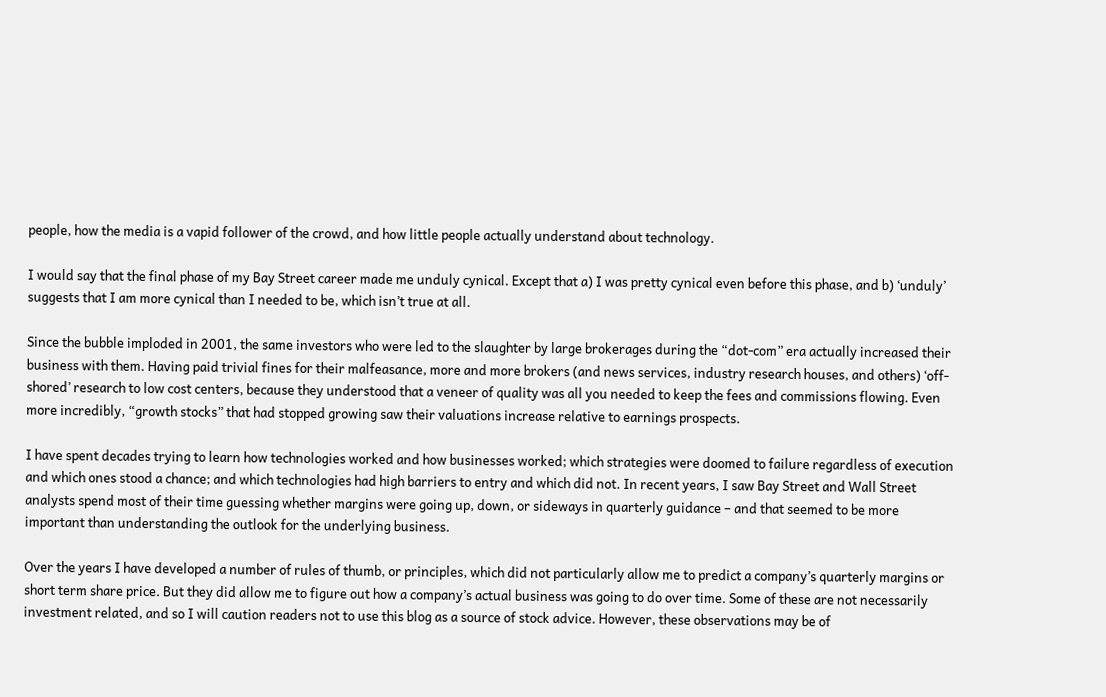people, how the media is a vapid follower of the crowd, and how little people actually understand about technology.

I would say that the final phase of my Bay Street career made me unduly cynical. Except that a) I was pretty cynical even before this phase, and b) ‘unduly’ suggests that I am more cynical than I needed to be, which isn’t true at all.

Since the bubble imploded in 2001, the same investors who were led to the slaughter by large brokerages during the “dot-com” era actually increased their business with them. Having paid trivial fines for their malfeasance, more and more brokers (and news services, industry research houses, and others) ‘off-shored’ research to low cost centers, because they understood that a veneer of quality was all you needed to keep the fees and commissions flowing. Even more incredibly, “growth stocks” that had stopped growing saw their valuations increase relative to earnings prospects.

I have spent decades trying to learn how technologies worked and how businesses worked; which strategies were doomed to failure regardless of execution and which ones stood a chance; and which technologies had high barriers to entry and which did not. In recent years, I saw Bay Street and Wall Street analysts spend most of their time guessing whether margins were going up, down, or sideways in quarterly guidance – and that seemed to be more important than understanding the outlook for the underlying business.

Over the years I have developed a number of rules of thumb, or principles, which did not particularly allow me to predict a company’s quarterly margins or short term share price. But they did allow me to figure out how a company’s actual business was going to do over time. Some of these are not necessarily investment related, and so I will caution readers not to use this blog as a source of stock advice. However, these observations may be of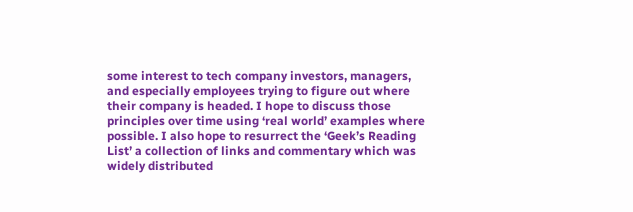some interest to tech company investors, managers, and especially employees trying to figure out where their company is headed. I hope to discuss those principles over time using ‘real world’ examples where possible. I also hope to resurrect the ‘Geek’s Reading List’ a collection of links and commentary which was widely distributed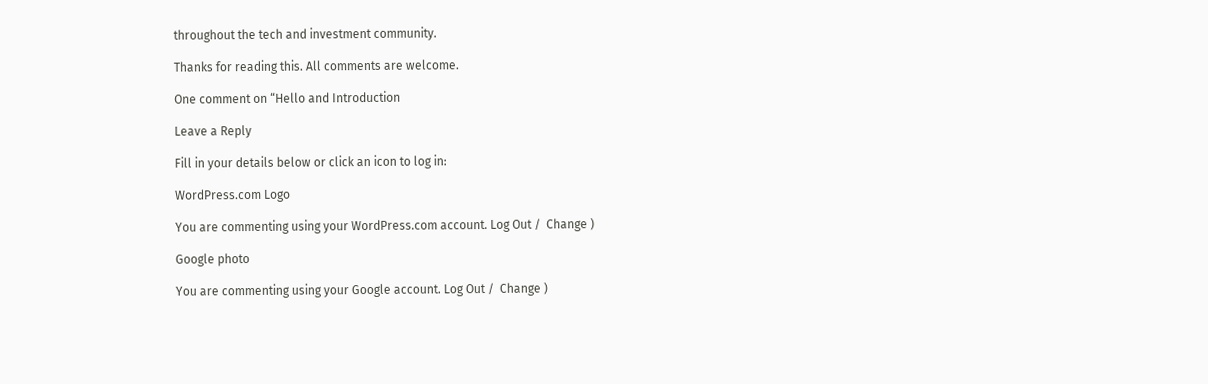throughout the tech and investment community.

Thanks for reading this. All comments are welcome.

One comment on “Hello and Introduction

Leave a Reply

Fill in your details below or click an icon to log in:

WordPress.com Logo

You are commenting using your WordPress.com account. Log Out /  Change )

Google photo

You are commenting using your Google account. Log Out /  Change )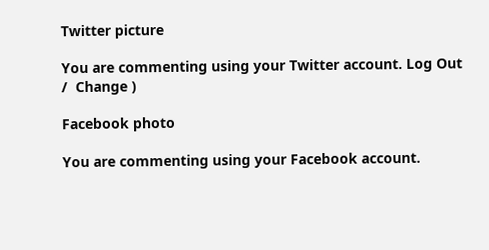Twitter picture

You are commenting using your Twitter account. Log Out /  Change )

Facebook photo

You are commenting using your Facebook account.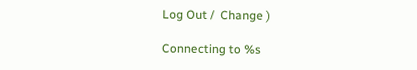Log Out /  Change )

Connecting to %s